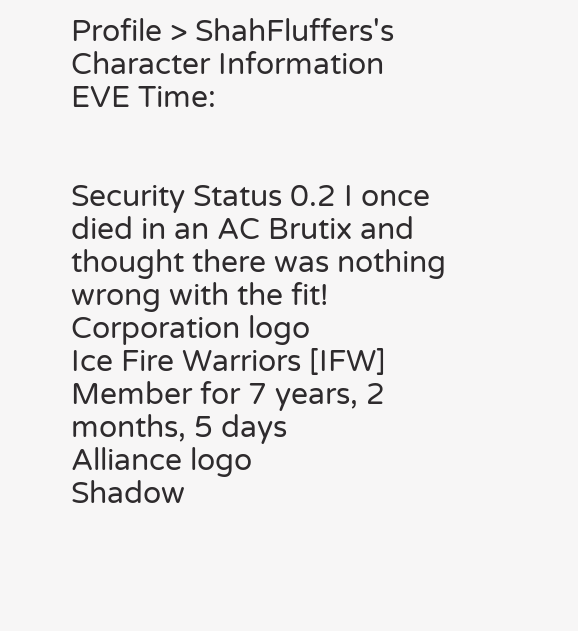Profile > ShahFluffers's Character Information
EVE Time:


Security Status 0.2 I once died in an AC Brutix and thought there was nothing wrong with the fit!
Corporation logo
Ice Fire Warriors [IFW]
Member for 7 years, 2 months, 5 days
Alliance logo
Shadow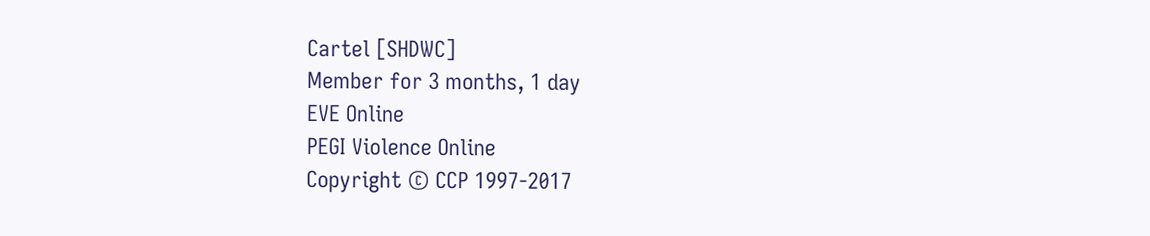Cartel [SHDWC]
Member for 3 months, 1 day
EVE Online
PEGI Violence Online
Copyright © CCP 1997-2017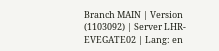Branch MAIN | Version (1103092) | Server LHR-EVEGATE02 | Lang: en